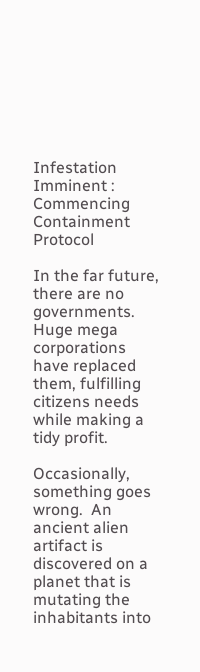Infestation Imminent : Commencing Containment Protocol

In the far future, there are no governments.  Huge mega corporations have replaced them, fulfilling citizens needs while making a tidy profit.

Occasionally, something goes wrong.  An ancient alien artifact is discovered on a planet that is mutating the inhabitants into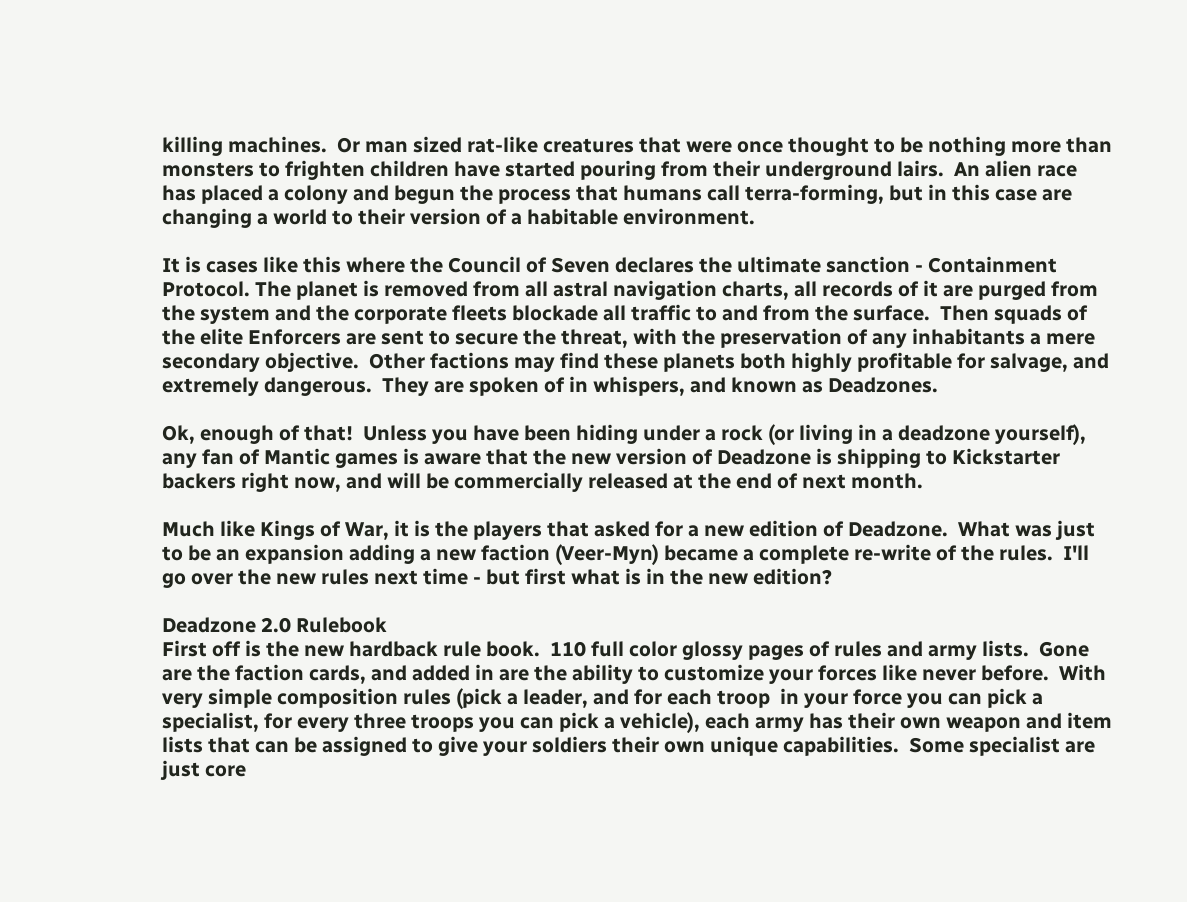killing machines.  Or man sized rat-like creatures that were once thought to be nothing more than monsters to frighten children have started pouring from their underground lairs.  An alien race has placed a colony and begun the process that humans call terra-forming, but in this case are changing a world to their version of a habitable environment.

It is cases like this where the Council of Seven declares the ultimate sanction - Containment Protocol. The planet is removed from all astral navigation charts, all records of it are purged from the system and the corporate fleets blockade all traffic to and from the surface.  Then squads of the elite Enforcers are sent to secure the threat, with the preservation of any inhabitants a mere secondary objective.  Other factions may find these planets both highly profitable for salvage, and extremely dangerous.  They are spoken of in whispers, and known as Deadzones.

Ok, enough of that!  Unless you have been hiding under a rock (or living in a deadzone yourself), any fan of Mantic games is aware that the new version of Deadzone is shipping to Kickstarter backers right now, and will be commercially released at the end of next month.

Much like Kings of War, it is the players that asked for a new edition of Deadzone.  What was just to be an expansion adding a new faction (Veer-Myn) became a complete re-write of the rules.  I'll go over the new rules next time - but first what is in the new edition?

Deadzone 2.0 Rulebook
First off is the new hardback rule book.  110 full color glossy pages of rules and army lists.  Gone are the faction cards, and added in are the ability to customize your forces like never before.  With very simple composition rules (pick a leader, and for each troop  in your force you can pick a specialist, for every three troops you can pick a vehicle), each army has their own weapon and item lists that can be assigned to give your soldiers their own unique capabilities.  Some specialist are just core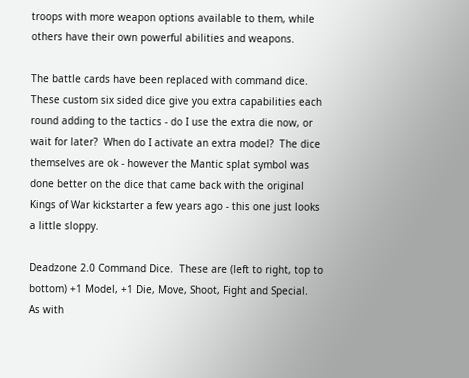troops with more weapon options available to them, while others have their own powerful abilities and weapons.

The battle cards have been replaced with command dice.  These custom six sided dice give you extra capabilities each round adding to the tactics - do I use the extra die now, or wait for later?  When do I activate an extra model?  The dice themselves are ok - however the Mantic splat symbol was done better on the dice that came back with the original Kings of War kickstarter a few years ago - this one just looks a little sloppy.

Deadzone 2.0 Command Dice.  These are (left to right, top to bottom) +1 Model, +1 Die, Move, Shoot, Fight and Special.
As with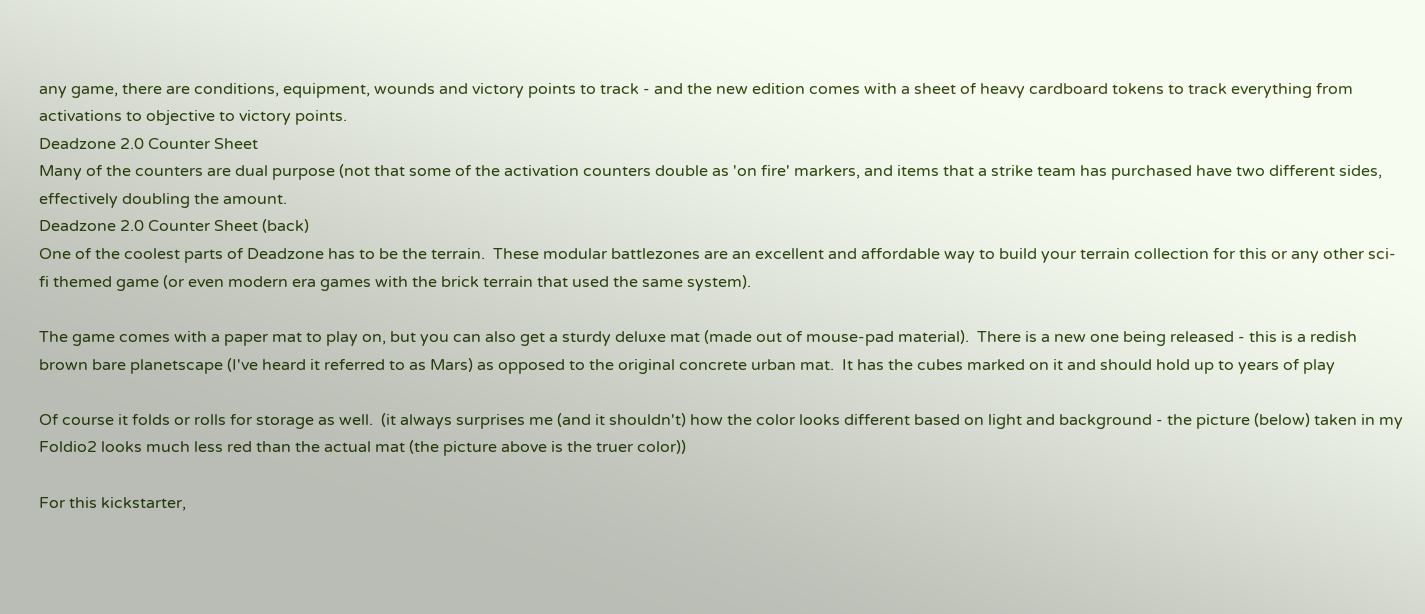any game, there are conditions, equipment, wounds and victory points to track - and the new edition comes with a sheet of heavy cardboard tokens to track everything from activations to objective to victory points.
Deadzone 2.0 Counter Sheet
Many of the counters are dual purpose (not that some of the activation counters double as 'on fire' markers, and items that a strike team has purchased have two different sides, effectively doubling the amount.
Deadzone 2.0 Counter Sheet (back)
One of the coolest parts of Deadzone has to be the terrain.  These modular battlezones are an excellent and affordable way to build your terrain collection for this or any other sci-fi themed game (or even modern era games with the brick terrain that used the same system).

The game comes with a paper mat to play on, but you can also get a sturdy deluxe mat (made out of mouse-pad material).  There is a new one being released - this is a redish brown bare planetscape (I've heard it referred to as Mars) as opposed to the original concrete urban mat.  It has the cubes marked on it and should hold up to years of play

Of course it folds or rolls for storage as well.  (it always surprises me (and it shouldn't) how the color looks different based on light and background - the picture (below) taken in my Foldio2 looks much less red than the actual mat (the picture above is the truer color))

For this kickstarter,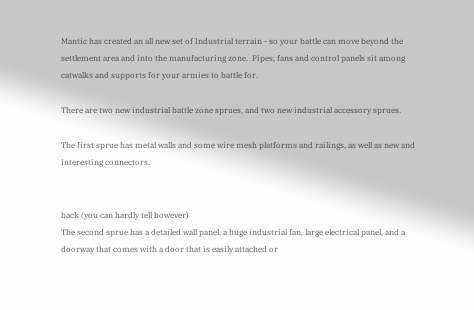Mantic has created an all new set of Industrial terrain - so your battle can move beyond the settlement area and into the manufacturing zone.  Pipes, fans and control panels sit among catwalks and supports for your armies to battle for.

There are two new industrial battle zone sprues, and two new industrial accessory sprues.

The first sprue has metal walls and some wire mesh platforms and railings, as well as new and interesting connectors.


back (you can hardly tell however)
The second sprue has a detailed wall panel, a huge industrial fan, large electrical panel, and a doorway that comes with a door that is easily attached or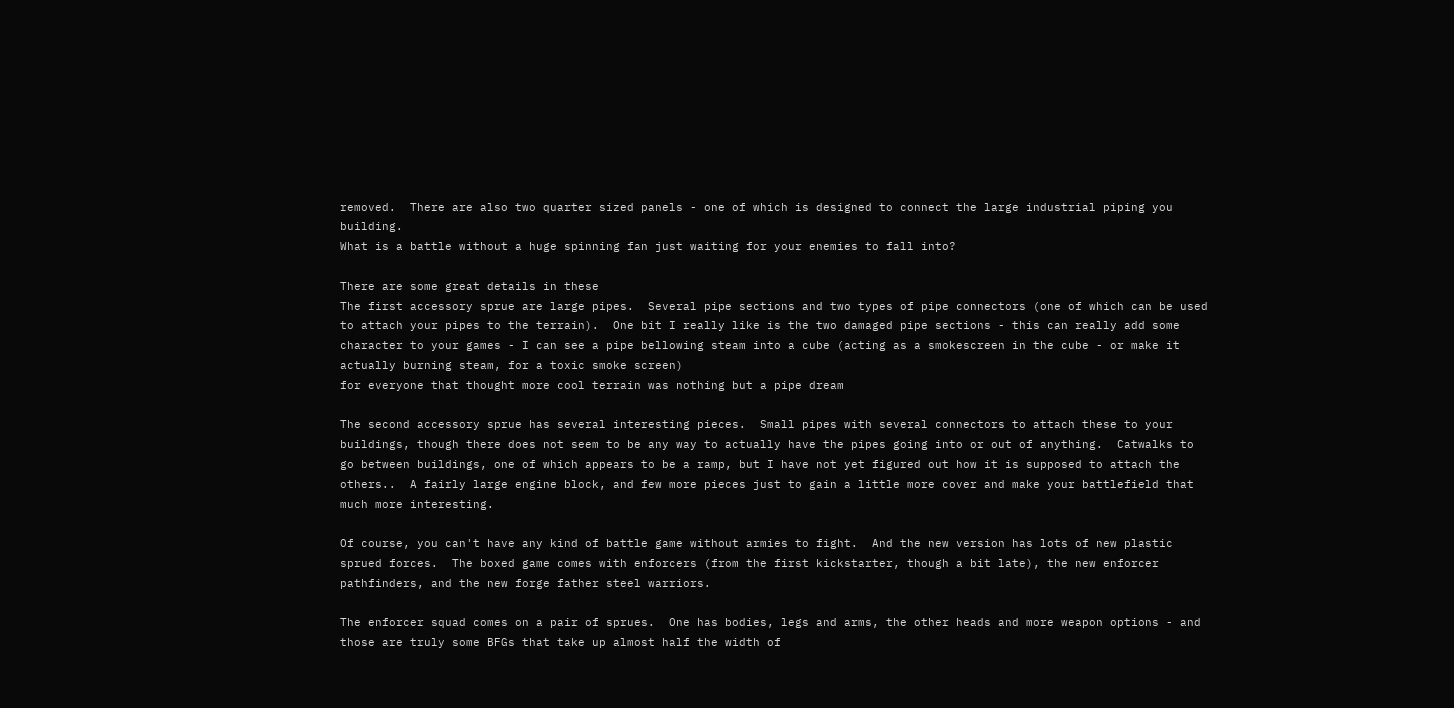removed.  There are also two quarter sized panels - one of which is designed to connect the large industrial piping you building.
What is a battle without a huge spinning fan just waiting for your enemies to fall into?

There are some great details in these
The first accessory sprue are large pipes.  Several pipe sections and two types of pipe connectors (one of which can be used to attach your pipes to the terrain).  One bit I really like is the two damaged pipe sections - this can really add some character to your games - I can see a pipe bellowing steam into a cube (acting as a smokescreen in the cube - or make it actually burning steam, for a toxic smoke screen)
for everyone that thought more cool terrain was nothing but a pipe dream

The second accessory sprue has several interesting pieces.  Small pipes with several connectors to attach these to your buildings, though there does not seem to be any way to actually have the pipes going into or out of anything.  Catwalks to go between buildings, one of which appears to be a ramp, but I have not yet figured out how it is supposed to attach the others..  A fairly large engine block, and few more pieces just to gain a little more cover and make your battlefield that much more interesting.

Of course, you can't have any kind of battle game without armies to fight.  And the new version has lots of new plastic sprued forces.  The boxed game comes with enforcers (from the first kickstarter, though a bit late), the new enforcer pathfinders, and the new forge father steel warriors.

The enforcer squad comes on a pair of sprues.  One has bodies, legs and arms, the other heads and more weapon options - and those are truly some BFGs that take up almost half the width of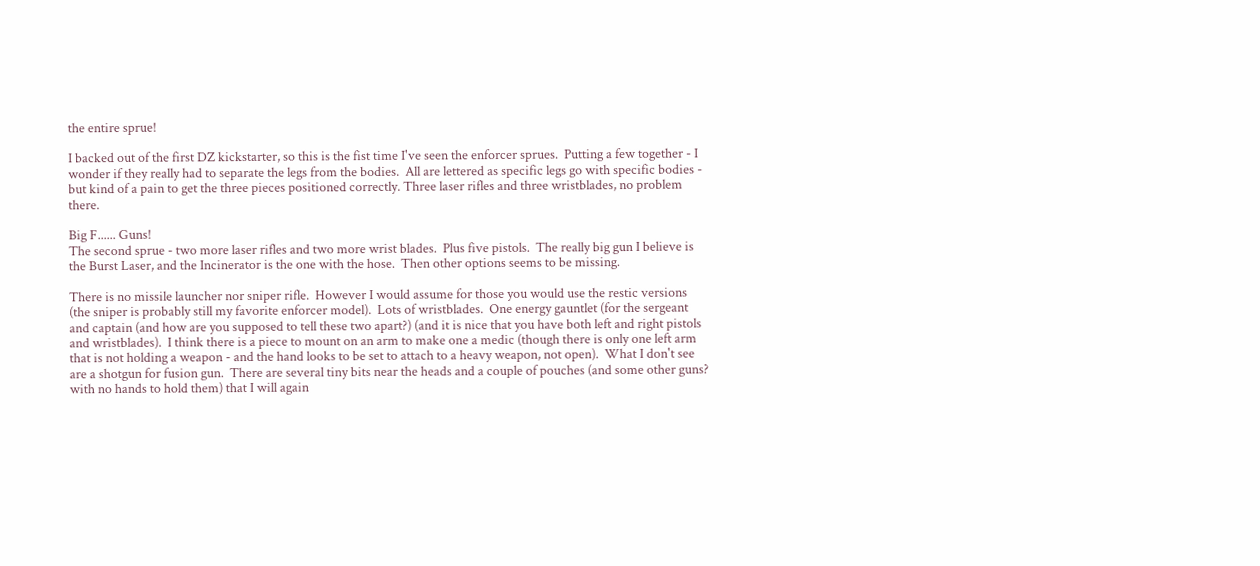the entire sprue!

I backed out of the first DZ kickstarter, so this is the fist time I've seen the enforcer sprues.  Putting a few together - I wonder if they really had to separate the legs from the bodies.  All are lettered as specific legs go with specific bodies - but kind of a pain to get the three pieces positioned correctly. Three laser rifles and three wristblades, no problem there.

Big F...... Guns!
The second sprue - two more laser rifles and two more wrist blades.  Plus five pistols.  The really big gun I believe is the Burst Laser, and the Incinerator is the one with the hose.  Then other options seems to be missing.

There is no missile launcher nor sniper rifle.  However I would assume for those you would use the restic versions (the sniper is probably still my favorite enforcer model).  Lots of wristblades.  One energy gauntlet (for the sergeant and captain (and how are you supposed to tell these two apart?) (and it is nice that you have both left and right pistols and wristblades).  I think there is a piece to mount on an arm to make one a medic (though there is only one left arm that is not holding a weapon - and the hand looks to be set to attach to a heavy weapon, not open).  What I don't see are a shotgun for fusion gun.  There are several tiny bits near the heads and a couple of pouches (and some other guns? with no hands to hold them) that I will again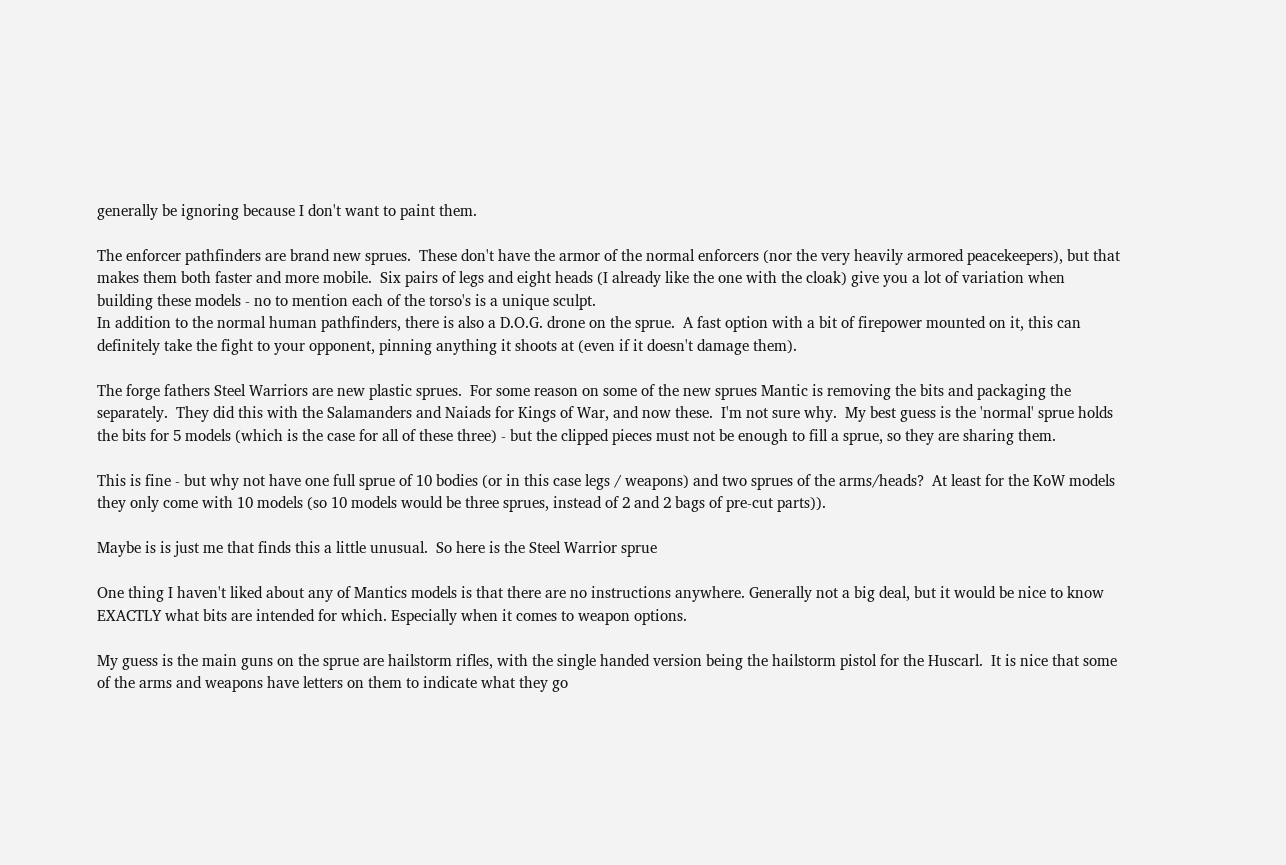generally be ignoring because I don't want to paint them.

The enforcer pathfinders are brand new sprues.  These don't have the armor of the normal enforcers (nor the very heavily armored peacekeepers), but that makes them both faster and more mobile.  Six pairs of legs and eight heads (I already like the one with the cloak) give you a lot of variation when building these models - no to mention each of the torso's is a unique sculpt.
In addition to the normal human pathfinders, there is also a D.O.G. drone on the sprue.  A fast option with a bit of firepower mounted on it, this can definitely take the fight to your opponent, pinning anything it shoots at (even if it doesn't damage them).

The forge fathers Steel Warriors are new plastic sprues.  For some reason on some of the new sprues Mantic is removing the bits and packaging the separately.  They did this with the Salamanders and Naiads for Kings of War, and now these.  I'm not sure why.  My best guess is the 'normal' sprue holds the bits for 5 models (which is the case for all of these three) - but the clipped pieces must not be enough to fill a sprue, so they are sharing them.

This is fine - but why not have one full sprue of 10 bodies (or in this case legs / weapons) and two sprues of the arms/heads?  At least for the KoW models they only come with 10 models (so 10 models would be three sprues, instead of 2 and 2 bags of pre-cut parts)).

Maybe is is just me that finds this a little unusual.  So here is the Steel Warrior sprue

One thing I haven't liked about any of Mantics models is that there are no instructions anywhere. Generally not a big deal, but it would be nice to know EXACTLY what bits are intended for which. Especially when it comes to weapon options.

My guess is the main guns on the sprue are hailstorm rifles, with the single handed version being the hailstorm pistol for the Huscarl.  It is nice that some of the arms and weapons have letters on them to indicate what they go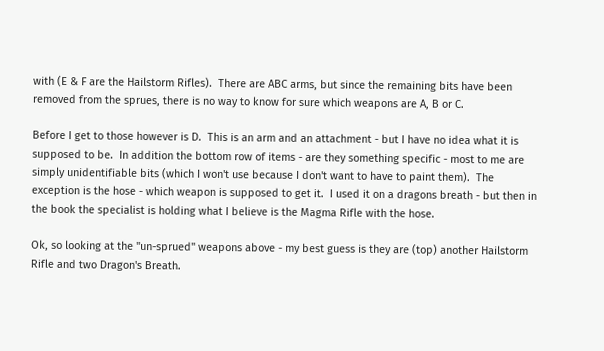with (E & F are the Hailstorm Rifles).  There are ABC arms, but since the remaining bits have been removed from the sprues, there is no way to know for sure which weapons are A, B or C.

Before I get to those however is D.  This is an arm and an attachment - but I have no idea what it is supposed to be.  In addition the bottom row of items - are they something specific - most to me are simply unidentifiable bits (which I won't use because I don't want to have to paint them).  The exception is the hose - which weapon is supposed to get it.  I used it on a dragons breath - but then in the book the specialist is holding what I believe is the Magma Rifle with the hose.

Ok, so looking at the "un-sprued" weapons above - my best guess is they are (top) another Hailstorm Rifle and two Dragon's Breath.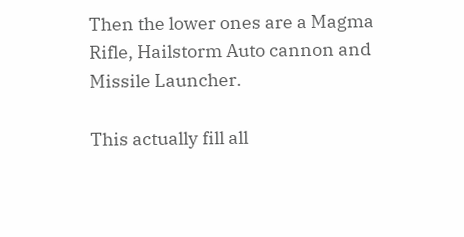Then the lower ones are a Magma Rifle, Hailstorm Auto cannon and Missile Launcher.

This actually fill all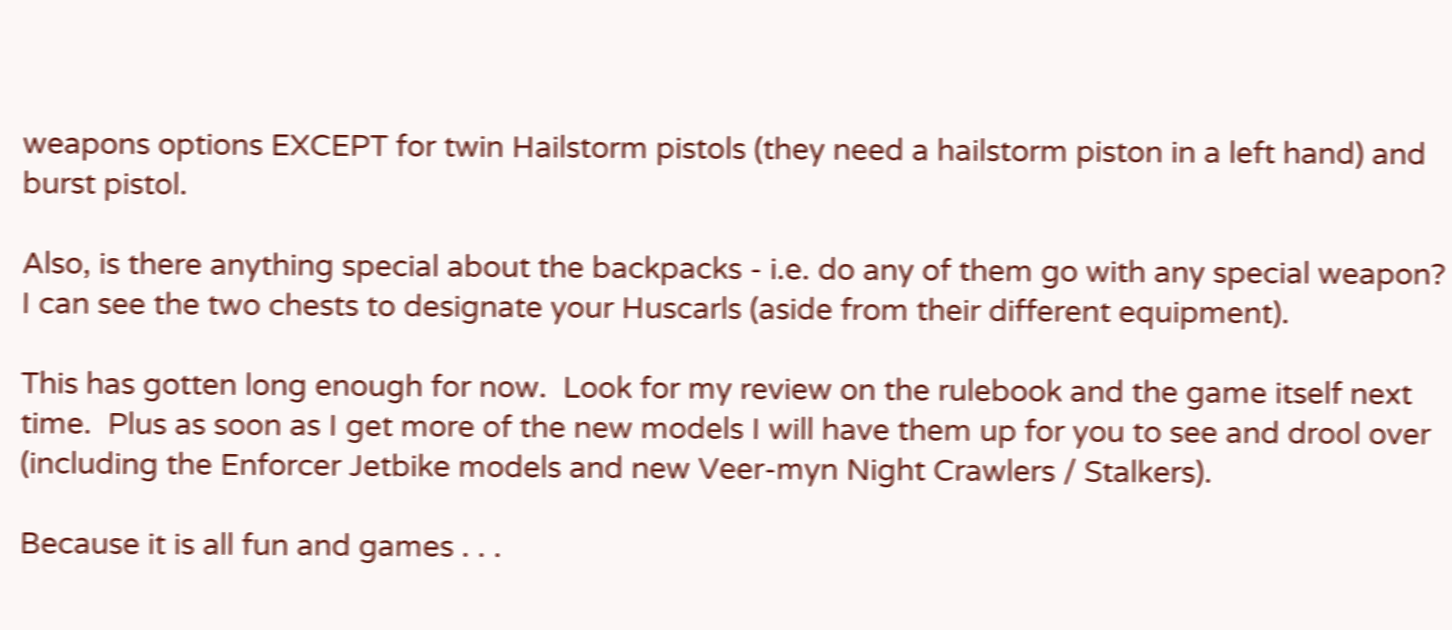weapons options EXCEPT for twin Hailstorm pistols (they need a hailstorm piston in a left hand) and burst pistol.

Also, is there anything special about the backpacks - i.e. do any of them go with any special weapon? I can see the two chests to designate your Huscarls (aside from their different equipment).

This has gotten long enough for now.  Look for my review on the rulebook and the game itself next time.  Plus as soon as I get more of the new models I will have them up for you to see and drool over (including the Enforcer Jetbike models and new Veer-myn Night Crawlers / Stalkers).

Because it is all fun and games . . .